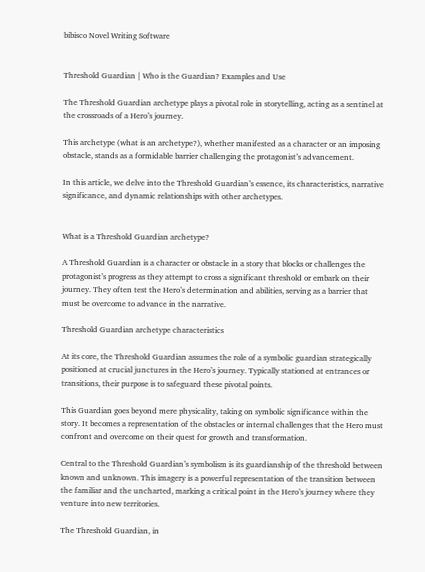bibisco Novel Writing Software


Threshold Guardian | Who is the Guardian? Examples and Use

The Threshold Guardian archetype plays a pivotal role in storytelling, acting as a sentinel at the crossroads of a Hero’s journey.

This archetype (what is an archetype?), whether manifested as a character or an imposing obstacle, stands as a formidable barrier challenging the protagonist’s advancement.

In this article, we delve into the Threshold Guardian’s essence, its characteristics, narrative significance, and dynamic relationships with other archetypes.


What is a Threshold Guardian archetype?

A Threshold Guardian is a character or obstacle in a story that blocks or challenges the protagonist’s progress as they attempt to cross a significant threshold or embark on their journey. They often test the Hero’s determination and abilities, serving as a barrier that must be overcome to advance in the narrative.

Threshold Guardian archetype characteristics

At its core, the Threshold Guardian assumes the role of a symbolic guardian strategically positioned at crucial junctures in the Hero’s journey. Typically stationed at entrances or transitions, their purpose is to safeguard these pivotal points.

This Guardian goes beyond mere physicality, taking on symbolic significance within the story. It becomes a representation of the obstacles or internal challenges that the Hero must confront and overcome on their quest for growth and transformation.

Central to the Threshold Guardian’s symbolism is its guardianship of the threshold between known and unknown. This imagery is a powerful representation of the transition between the familiar and the uncharted, marking a critical point in the Hero’s journey where they venture into new territories.

The Threshold Guardian, in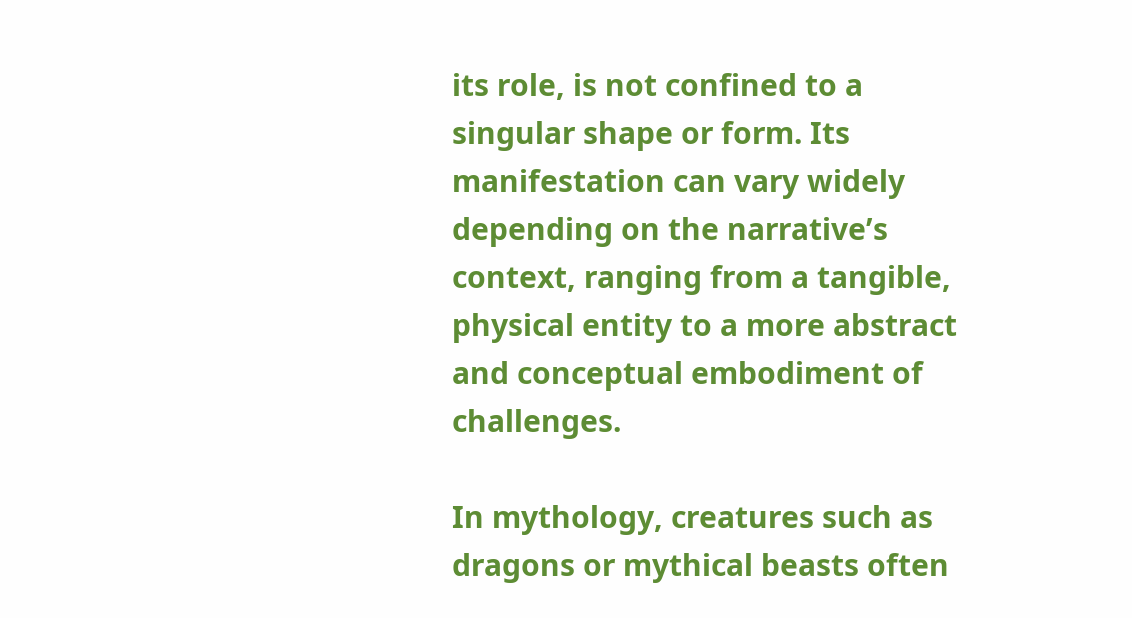its role, is not confined to a singular shape or form. Its manifestation can vary widely depending on the narrative’s context, ranging from a tangible, physical entity to a more abstract and conceptual embodiment of challenges.

In mythology, creatures such as dragons or mythical beasts often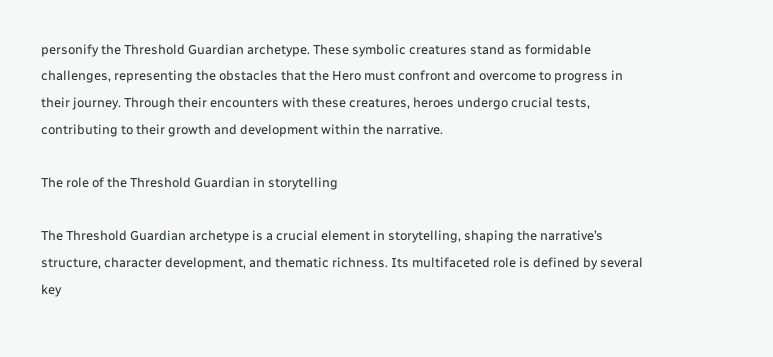personify the Threshold Guardian archetype. These symbolic creatures stand as formidable challenges, representing the obstacles that the Hero must confront and overcome to progress in their journey. Through their encounters with these creatures, heroes undergo crucial tests, contributing to their growth and development within the narrative.

The role of the Threshold Guardian in storytelling

The Threshold Guardian archetype is a crucial element in storytelling, shaping the narrative’s structure, character development, and thematic richness. Its multifaceted role is defined by several key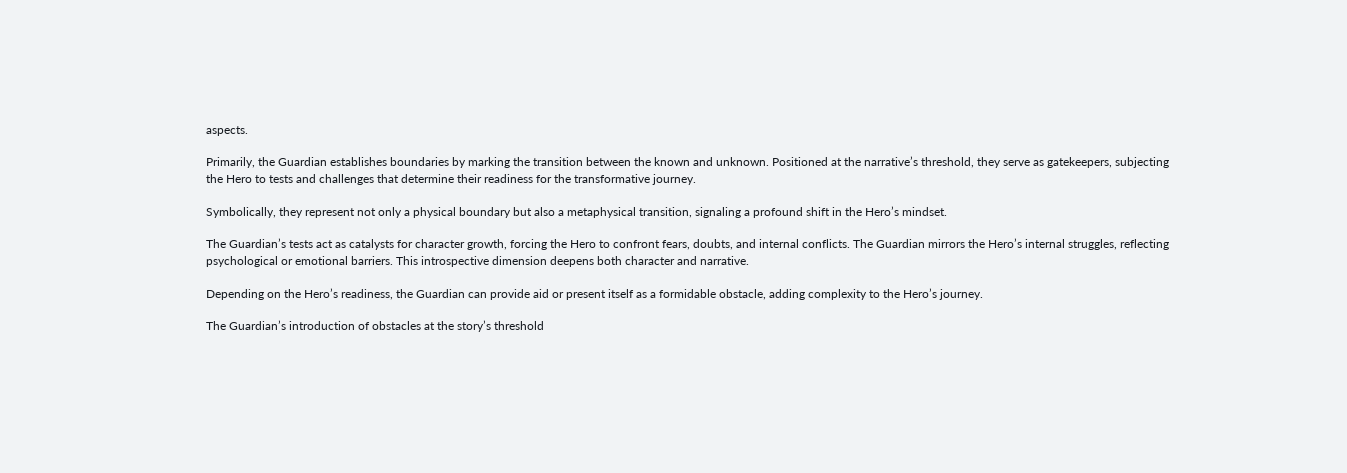aspects.

Primarily, the Guardian establishes boundaries by marking the transition between the known and unknown. Positioned at the narrative’s threshold, they serve as gatekeepers, subjecting the Hero to tests and challenges that determine their readiness for the transformative journey.

Symbolically, they represent not only a physical boundary but also a metaphysical transition, signaling a profound shift in the Hero’s mindset.

The Guardian’s tests act as catalysts for character growth, forcing the Hero to confront fears, doubts, and internal conflicts. The Guardian mirrors the Hero’s internal struggles, reflecting psychological or emotional barriers. This introspective dimension deepens both character and narrative.

Depending on the Hero’s readiness, the Guardian can provide aid or present itself as a formidable obstacle, adding complexity to the Hero’s journey.

The Guardian’s introduction of obstacles at the story’s threshold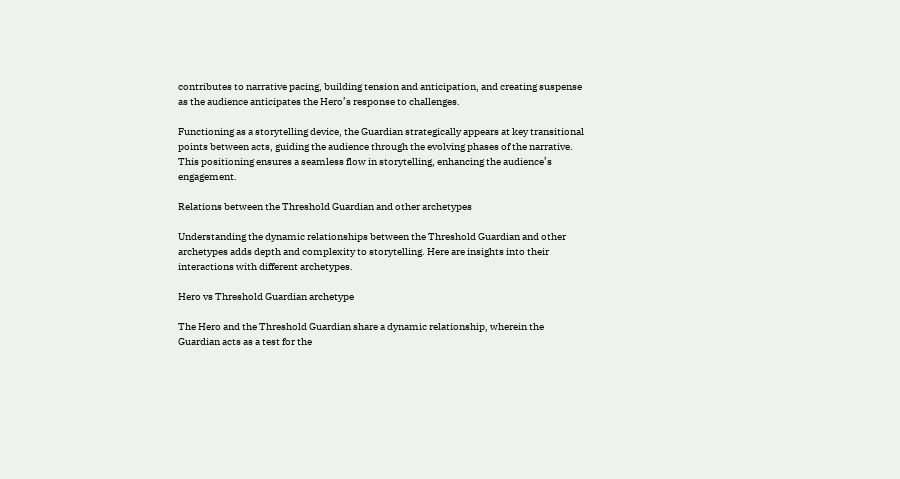contributes to narrative pacing, building tension and anticipation, and creating suspense as the audience anticipates the Hero’s response to challenges.

Functioning as a storytelling device, the Guardian strategically appears at key transitional points between acts, guiding the audience through the evolving phases of the narrative. This positioning ensures a seamless flow in storytelling, enhancing the audience’s engagement.

Relations between the Threshold Guardian and other archetypes

Understanding the dynamic relationships between the Threshold Guardian and other archetypes adds depth and complexity to storytelling. Here are insights into their interactions with different archetypes.

Hero vs Threshold Guardian archetype

The Hero and the Threshold Guardian share a dynamic relationship, wherein the Guardian acts as a test for the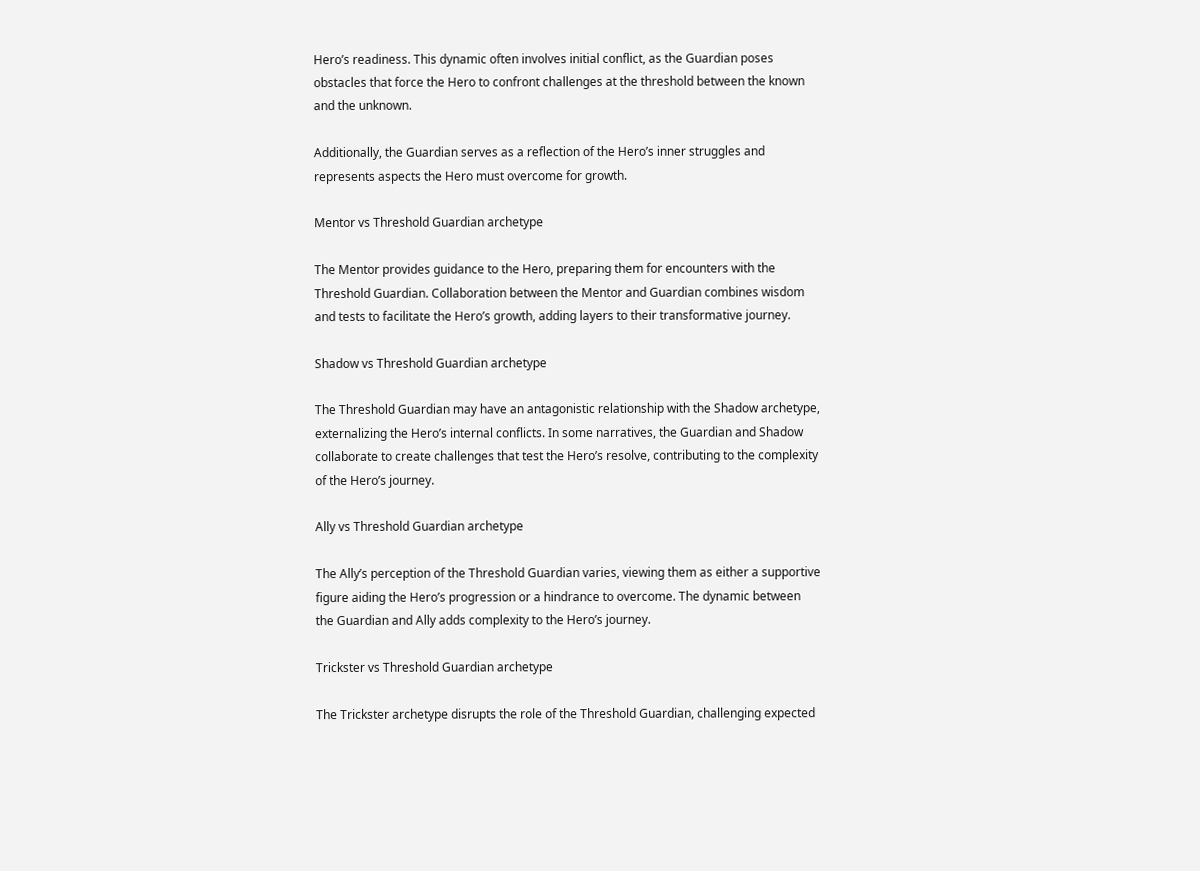Hero’s readiness. This dynamic often involves initial conflict, as the Guardian poses obstacles that force the Hero to confront challenges at the threshold between the known and the unknown.

Additionally, the Guardian serves as a reflection of the Hero’s inner struggles and represents aspects the Hero must overcome for growth.

Mentor vs Threshold Guardian archetype

The Mentor provides guidance to the Hero, preparing them for encounters with the Threshold Guardian. Collaboration between the Mentor and Guardian combines wisdom and tests to facilitate the Hero’s growth, adding layers to their transformative journey.

Shadow vs Threshold Guardian archetype

The Threshold Guardian may have an antagonistic relationship with the Shadow archetype, externalizing the Hero’s internal conflicts. In some narratives, the Guardian and Shadow collaborate to create challenges that test the Hero’s resolve, contributing to the complexity of the Hero’s journey.

Ally vs Threshold Guardian archetype

The Ally’s perception of the Threshold Guardian varies, viewing them as either a supportive figure aiding the Hero’s progression or a hindrance to overcome. The dynamic between the Guardian and Ally adds complexity to the Hero’s journey.

Trickster vs Threshold Guardian archetype

The Trickster archetype disrupts the role of the Threshold Guardian, challenging expected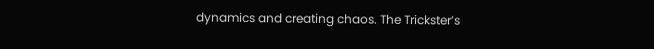dynamics and creating chaos. The Trickster’s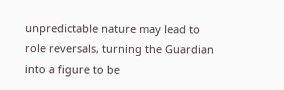unpredictable nature may lead to role reversals, turning the Guardian into a figure to be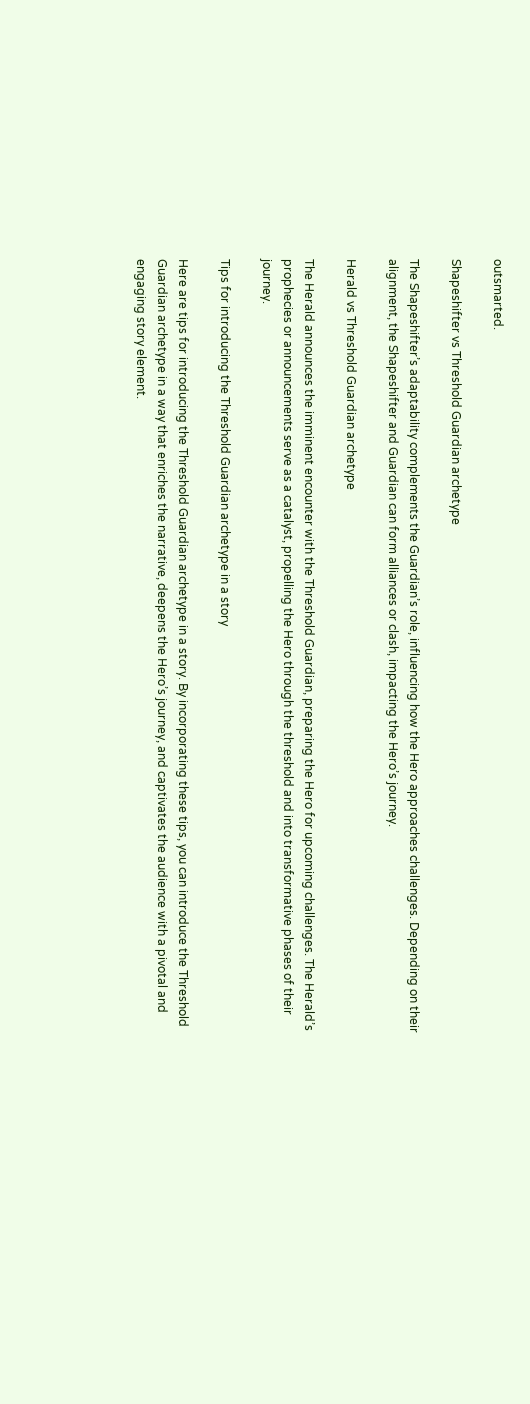outsmarted.

Shapeshifter vs Threshold Guardian archetype

The Shapeshifter’s adaptability complements the Guardian’s role, influencing how the Hero approaches challenges. Depending on their alignment, the Shapeshifter and Guardian can form alliances or clash, impacting the Hero’s journey.

Herald vs Threshold Guardian archetype

The Herald announces the imminent encounter with the Threshold Guardian, preparing the Hero for upcoming challenges. The Herald’s prophecies or announcements serve as a catalyst, propelling the Hero through the threshold and into transformative phases of their journey.

Tips for introducing the Threshold Guardian archetype in a story

Here are tips for introducing the Threshold Guardian archetype in a story. By incorporating these tips, you can introduce the Threshold Guardian archetype in a way that enriches the narrative, deepens the Hero’s journey, and captivates the audience with a pivotal and engaging story element.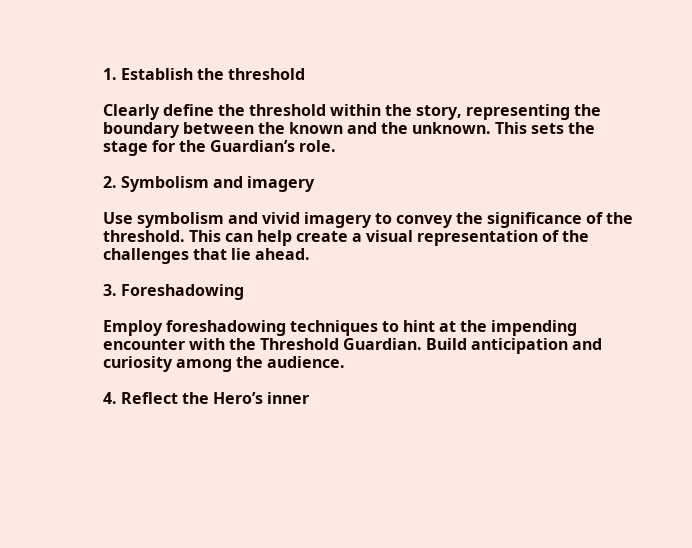1. Establish the threshold

Clearly define the threshold within the story, representing the boundary between the known and the unknown. This sets the stage for the Guardian’s role.

2. Symbolism and imagery

Use symbolism and vivid imagery to convey the significance of the threshold. This can help create a visual representation of the challenges that lie ahead.

3. Foreshadowing

Employ foreshadowing techniques to hint at the impending encounter with the Threshold Guardian. Build anticipation and curiosity among the audience.

4. Reflect the Hero’s inner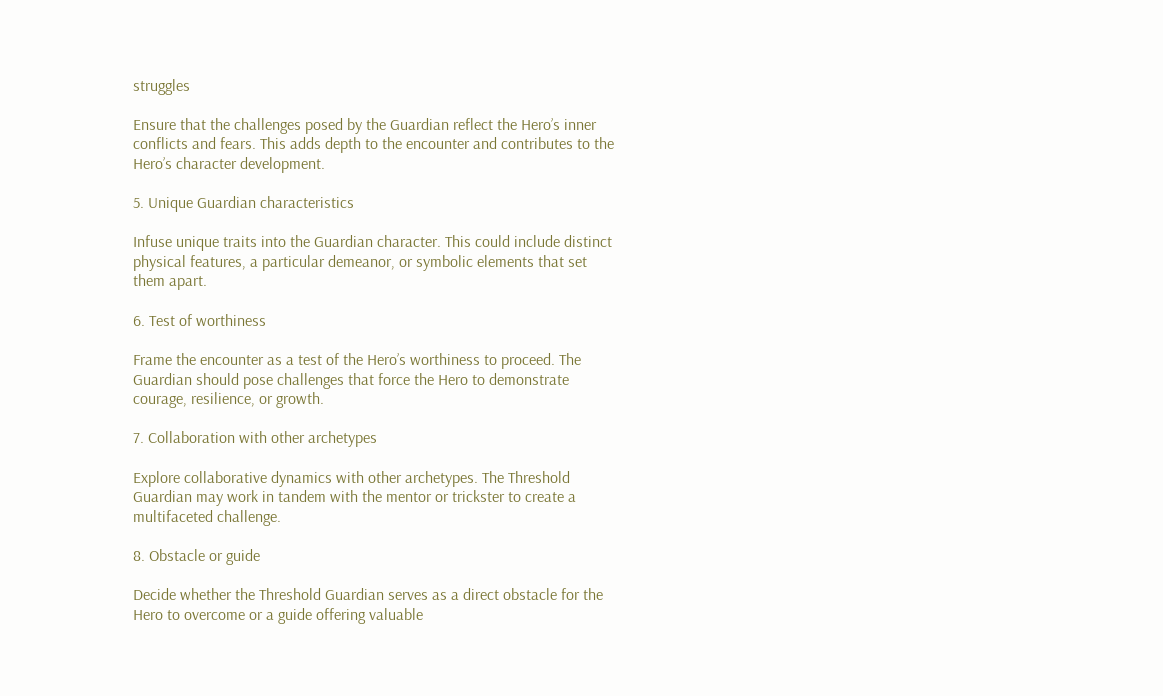struggles

Ensure that the challenges posed by the Guardian reflect the Hero’s inner conflicts and fears. This adds depth to the encounter and contributes to the Hero’s character development.

5. Unique Guardian characteristics

Infuse unique traits into the Guardian character. This could include distinct physical features, a particular demeanor, or symbolic elements that set them apart.

6. Test of worthiness

Frame the encounter as a test of the Hero’s worthiness to proceed. The Guardian should pose challenges that force the Hero to demonstrate courage, resilience, or growth.

7. Collaboration with other archetypes

Explore collaborative dynamics with other archetypes. The Threshold Guardian may work in tandem with the mentor or trickster to create a multifaceted challenge.

8. Obstacle or guide

Decide whether the Threshold Guardian serves as a direct obstacle for the Hero to overcome or a guide offering valuable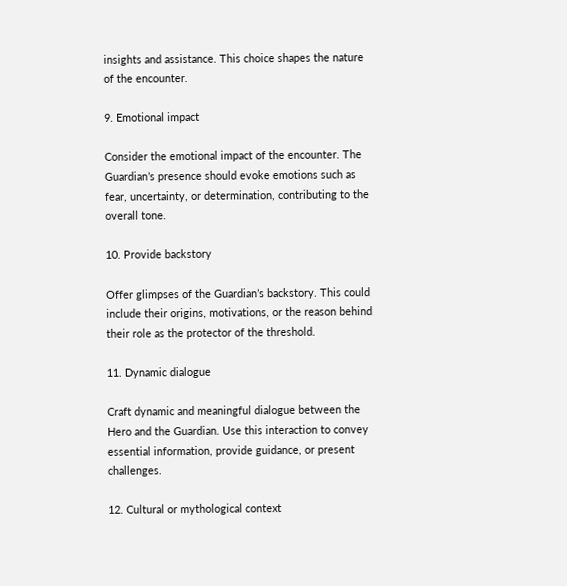insights and assistance. This choice shapes the nature of the encounter.

9. Emotional impact

Consider the emotional impact of the encounter. The Guardian’s presence should evoke emotions such as fear, uncertainty, or determination, contributing to the overall tone.

10. Provide backstory

Offer glimpses of the Guardian’s backstory. This could include their origins, motivations, or the reason behind their role as the protector of the threshold.

11. Dynamic dialogue

Craft dynamic and meaningful dialogue between the Hero and the Guardian. Use this interaction to convey essential information, provide guidance, or present challenges.

12. Cultural or mythological context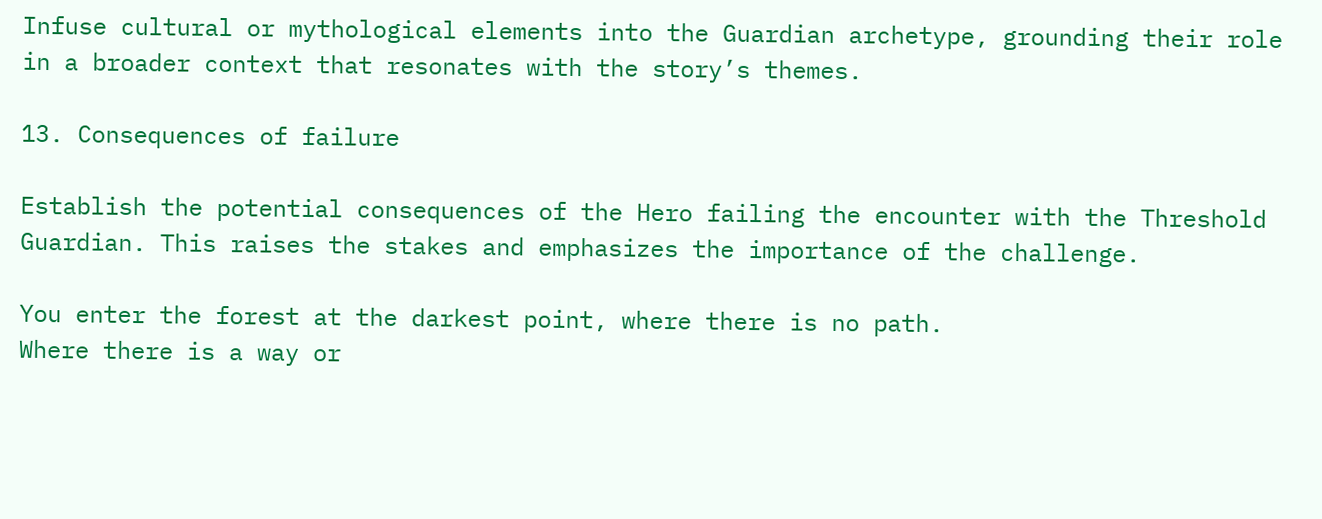Infuse cultural or mythological elements into the Guardian archetype, grounding their role in a broader context that resonates with the story’s themes.

13. Consequences of failure

Establish the potential consequences of the Hero failing the encounter with the Threshold Guardian. This raises the stakes and emphasizes the importance of the challenge.

You enter the forest at the darkest point, where there is no path.
Where there is a way or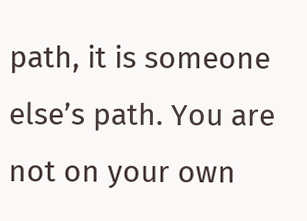path, it is someone else’s path. You are not on your own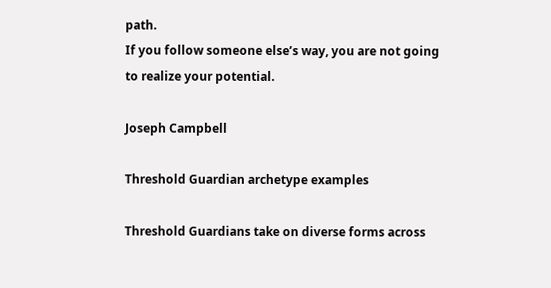path.
If you follow someone else’s way, you are not going to realize your potential.

Joseph Campbell

Threshold Guardian archetype examples

Threshold Guardians take on diverse forms across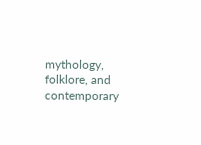mythology, folklore, and contemporary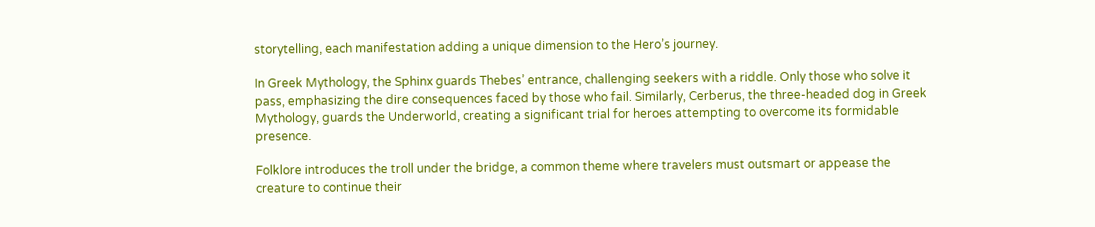storytelling, each manifestation adding a unique dimension to the Hero’s journey.

In Greek Mythology, the Sphinx guards Thebes’ entrance, challenging seekers with a riddle. Only those who solve it pass, emphasizing the dire consequences faced by those who fail. Similarly, Cerberus, the three-headed dog in Greek Mythology, guards the Underworld, creating a significant trial for heroes attempting to overcome its formidable presence.

Folklore introduces the troll under the bridge, a common theme where travelers must outsmart or appease the creature to continue their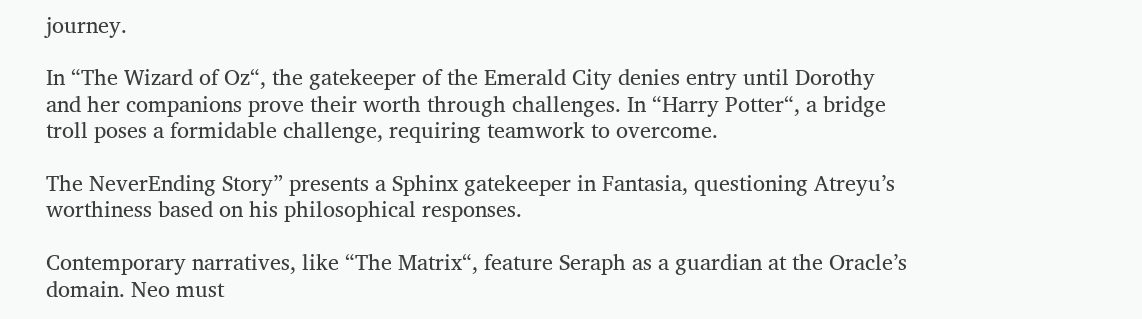journey.

In “The Wizard of Oz“, the gatekeeper of the Emerald City denies entry until Dorothy and her companions prove their worth through challenges. In “Harry Potter“, a bridge troll poses a formidable challenge, requiring teamwork to overcome.

The NeverEnding Story” presents a Sphinx gatekeeper in Fantasia, questioning Atreyu’s worthiness based on his philosophical responses.

Contemporary narratives, like “The Matrix“, feature Seraph as a guardian at the Oracle’s domain. Neo must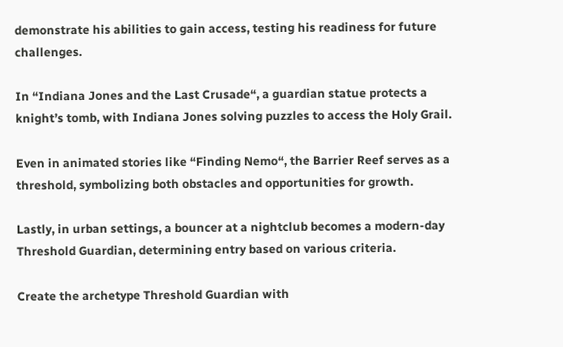demonstrate his abilities to gain access, testing his readiness for future challenges.

In “Indiana Jones and the Last Crusade“, a guardian statue protects a knight’s tomb, with Indiana Jones solving puzzles to access the Holy Grail.

Even in animated stories like “Finding Nemo“, the Barrier Reef serves as a threshold, symbolizing both obstacles and opportunities for growth.

Lastly, in urban settings, a bouncer at a nightclub becomes a modern-day Threshold Guardian, determining entry based on various criteria.

Create the archetype Threshold Guardian with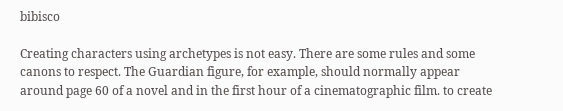bibisco

Creating characters using archetypes is not easy. There are some rules and some canons to respect. The Guardian figure, for example, should normally appear around page 60 of a novel and in the first hour of a cinematographic film. to create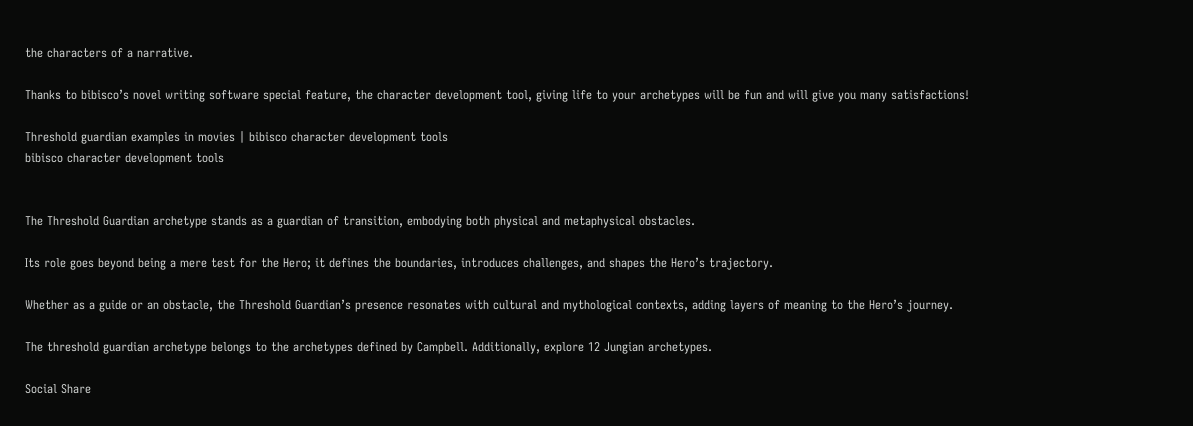the characters of a narrative.

Thanks to bibisco’s novel writing software special feature, the character development tool, giving life to your archetypes will be fun and will give you many satisfactions!

Threshold guardian examples in movies | bibisco character development tools
bibisco character development tools


The Threshold Guardian archetype stands as a guardian of transition, embodying both physical and metaphysical obstacles.

Its role goes beyond being a mere test for the Hero; it defines the boundaries, introduces challenges, and shapes the Hero’s trajectory.

Whether as a guide or an obstacle, the Threshold Guardian’s presence resonates with cultural and mythological contexts, adding layers of meaning to the Hero’s journey.

The threshold guardian archetype belongs to the archetypes defined by Campbell. Additionally, explore 12 Jungian archetypes.

Social Share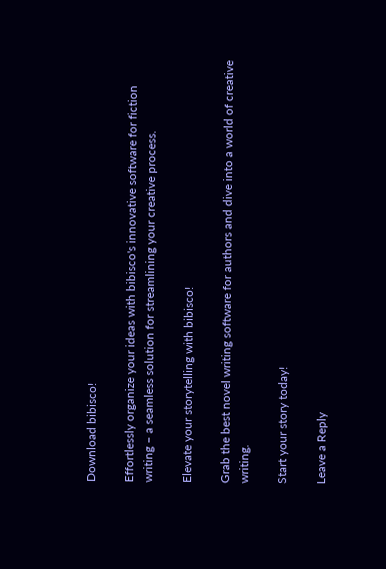Download bibisco!

Effortlessly organize your ideas with bibisco's innovative software for fiction writing – a seamless solution for streamlining your creative process.

Elevate your storytelling with bibisco!

Grab the best novel writing software for authors and dive into a world of creative writing.

Start your story today!

Leave a Reply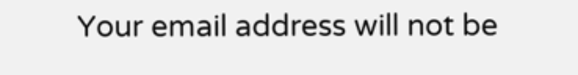Your email address will not be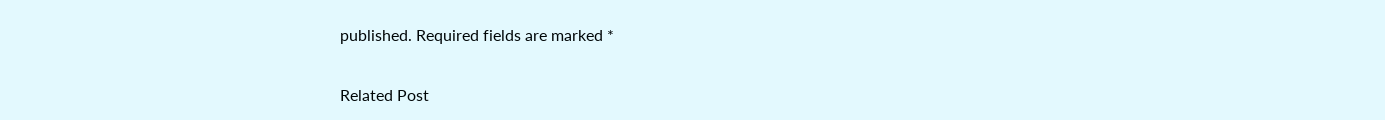published. Required fields are marked *

Related Post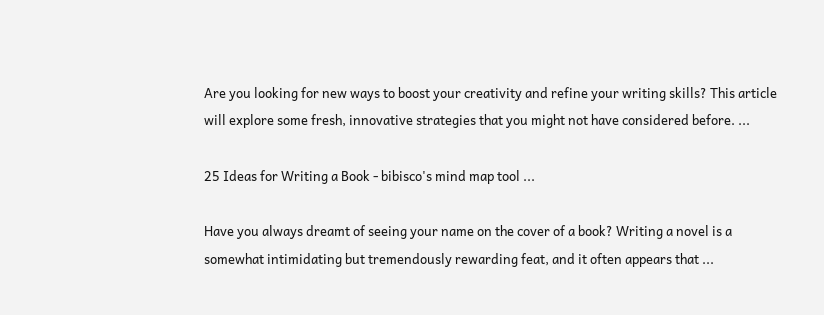Are you looking for new ways to boost your creativity and refine your writing skills? This article will explore some fresh, innovative strategies that you might not have considered before. ...

25 Ideas for Writing a Book - bibisco's mind map tool ...

Have you always dreamt of seeing your name on the cover of a book? Writing a novel is a somewhat intimidating but tremendously rewarding feat, and it often appears that ...